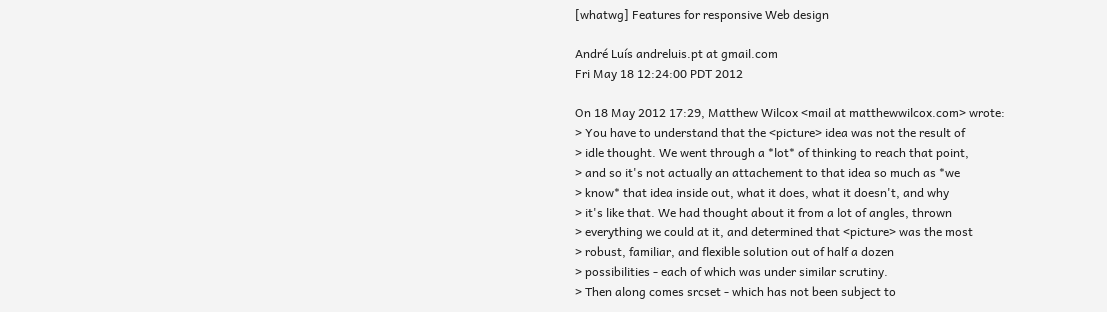[whatwg] Features for responsive Web design

André Luís andreluis.pt at gmail.com
Fri May 18 12:24:00 PDT 2012

On 18 May 2012 17:29, Matthew Wilcox <mail at matthewwilcox.com> wrote:
> You have to understand that the <picture> idea was not the result of
> idle thought. We went through a *lot* of thinking to reach that point,
> and so it's not actually an attachement to that idea so much as *we
> know* that idea inside out, what it does, what it doesn't, and why
> it's like that. We had thought about it from a lot of angles, thrown
> everything we could at it, and determined that <picture> was the most
> robust, familiar, and flexible solution out of half a dozen
> possibilities - each of which was under similar scrutiny.
> Then along comes srcset - which has not been subject to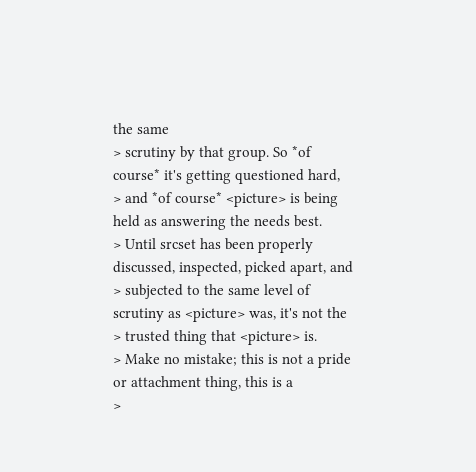the same
> scrutiny by that group. So *of course* it's getting questioned hard,
> and *of course* <picture> is being held as answering the needs best.
> Until srcset has been properly discussed, inspected, picked apart, and
> subjected to the same level of scrutiny as <picture> was, it's not the
> trusted thing that <picture> is.
> Make no mistake; this is not a pride or attachment thing, this is a
>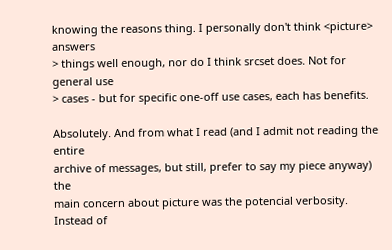knowing the reasons thing. I personally don't think <picture> answers
> things well enough, nor do I think srcset does. Not for general use
> cases - but for specific one-off use cases, each has benefits.

Absolutely. And from what I read (and I admit not reading the entire
archive of messages, but still, prefer to say my piece anyway) the
main concern about picture was the potencial verbosity. Instead of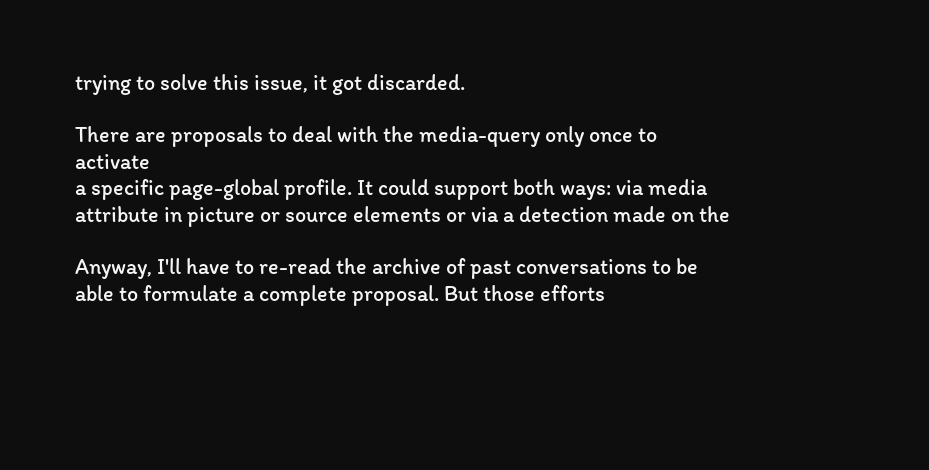trying to solve this issue, it got discarded.

There are proposals to deal with the media-query only once to activate
a specific page-global profile. It could support both ways: via media
attribute in picture or source elements or via a detection made on the

Anyway, I'll have to re-read the archive of past conversations to be
able to formulate a complete proposal. But those efforts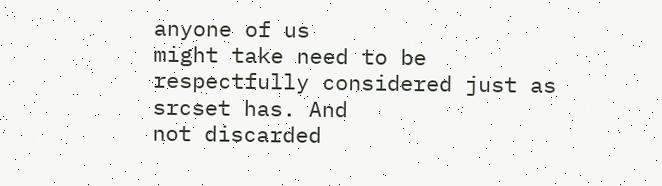anyone of us
might take need to be respectfully considered just as srcset has. And
not discarded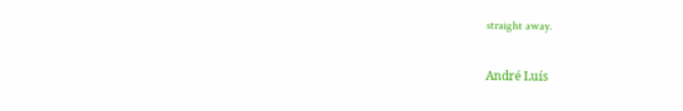straight away.

André Luís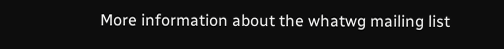More information about the whatwg mailing list